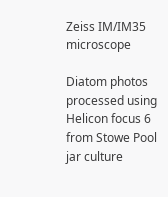Zeiss IM/IM35 microscope

Diatom photos processed using Helicon focus 6 from Stowe Pool jar culture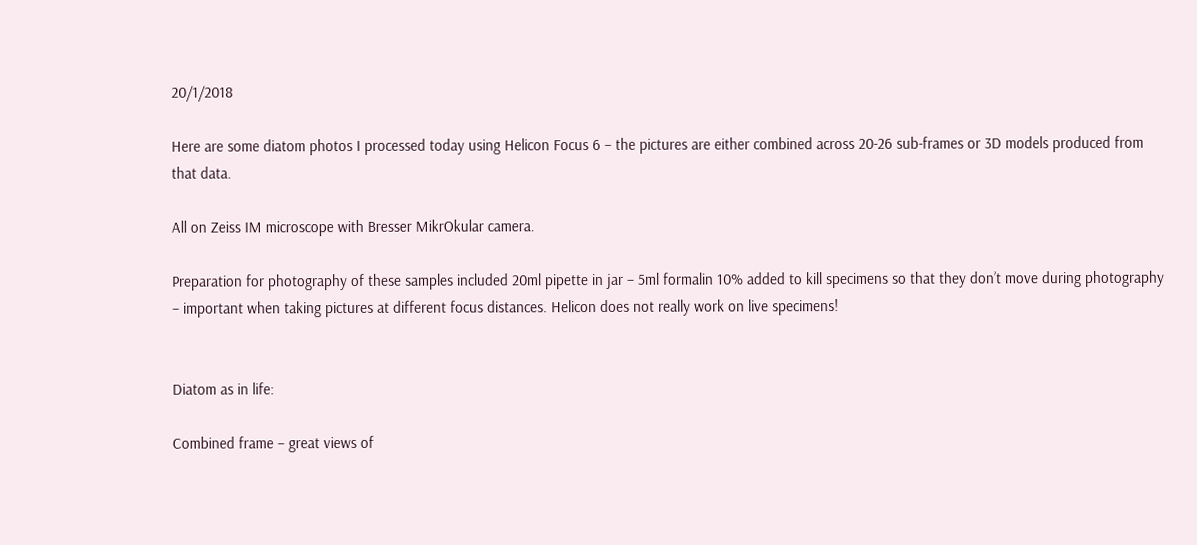20/1/2018

Here are some diatom photos I processed today using Helicon Focus 6 – the pictures are either combined across 20-26 sub-frames or 3D models produced from that data.

All on Zeiss IM microscope with Bresser MikrOkular camera.

Preparation for photography of these samples included 20ml pipette in jar – 5ml formalin 10% added to kill specimens so that they don’t move during photography – important when taking pictures at different focus distances. Helicon does not really work on live specimens!


Diatom as in life:

Combined frame – great views of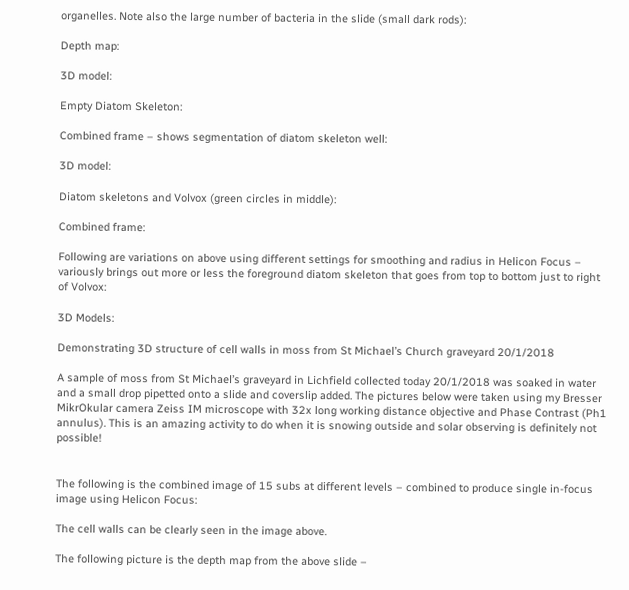organelles. Note also the large number of bacteria in the slide (small dark rods):

Depth map:

3D model:

Empty Diatom Skeleton:

Combined frame – shows segmentation of diatom skeleton well:

3D model:

Diatom skeletons and Volvox (green circles in middle):

Combined frame:

Following are variations on above using different settings for smoothing and radius in Helicon Focus – variously brings out more or less the foreground diatom skeleton that goes from top to bottom just to right of Volvox:

3D Models:

Demonstrating 3D structure of cell walls in moss from St Michael’s Church graveyard 20/1/2018

A sample of moss from St Michael’s graveyard in Lichfield collected today 20/1/2018 was soaked in water and a small drop pipetted onto a slide and coverslip added. The pictures below were taken using my Bresser MikrOkular camera Zeiss IM microscope with 32x long working distance objective and Phase Contrast (Ph1 annulus). This is an amazing activity to do when it is snowing outside and solar observing is definitely not possible!


The following is the combined image of 15 subs at different levels – combined to produce single in-focus image using Helicon Focus:

The cell walls can be clearly seen in the image above.

The following picture is the depth map from the above slide –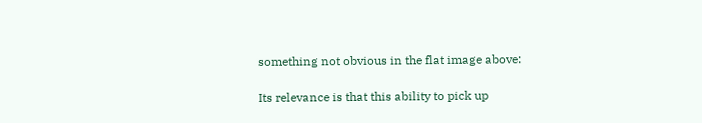something not obvious in the flat image above:

Its relevance is that this ability to pick up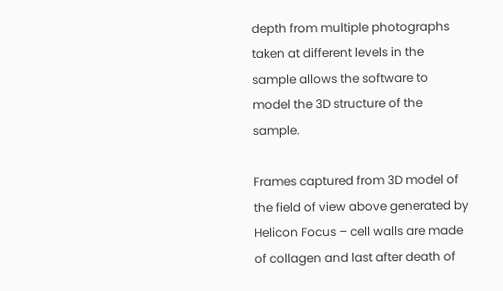depth from multiple photographs taken at different levels in the sample allows the software to model the 3D structure of the sample.

Frames captured from 3D model of the field of view above generated by Helicon Focus – cell walls are made of collagen and last after death of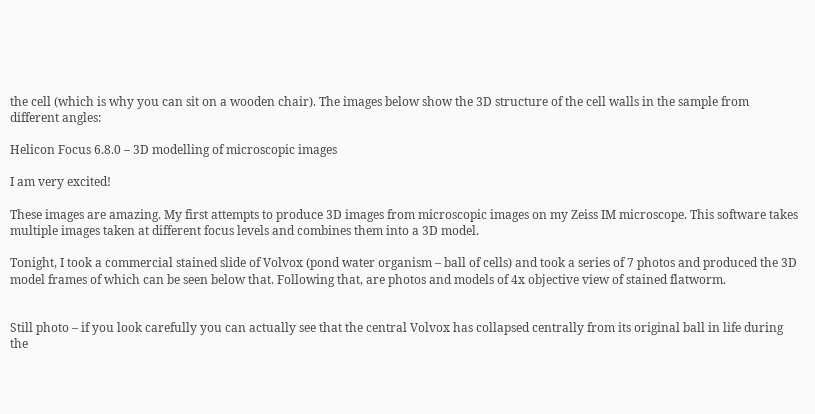the cell (which is why you can sit on a wooden chair). The images below show the 3D structure of the cell walls in the sample from different angles:

Helicon Focus 6.8.0 – 3D modelling of microscopic images

I am very excited!

These images are amazing. My first attempts to produce 3D images from microscopic images on my Zeiss IM microscope. This software takes multiple images taken at different focus levels and combines them into a 3D model.

Tonight, I took a commercial stained slide of Volvox (pond water organism – ball of cells) and took a series of 7 photos and produced the 3D model frames of which can be seen below that. Following that, are photos and models of 4x objective view of stained flatworm.


Still photo – if you look carefully you can actually see that the central Volvox has collapsed centrally from its original ball in life during the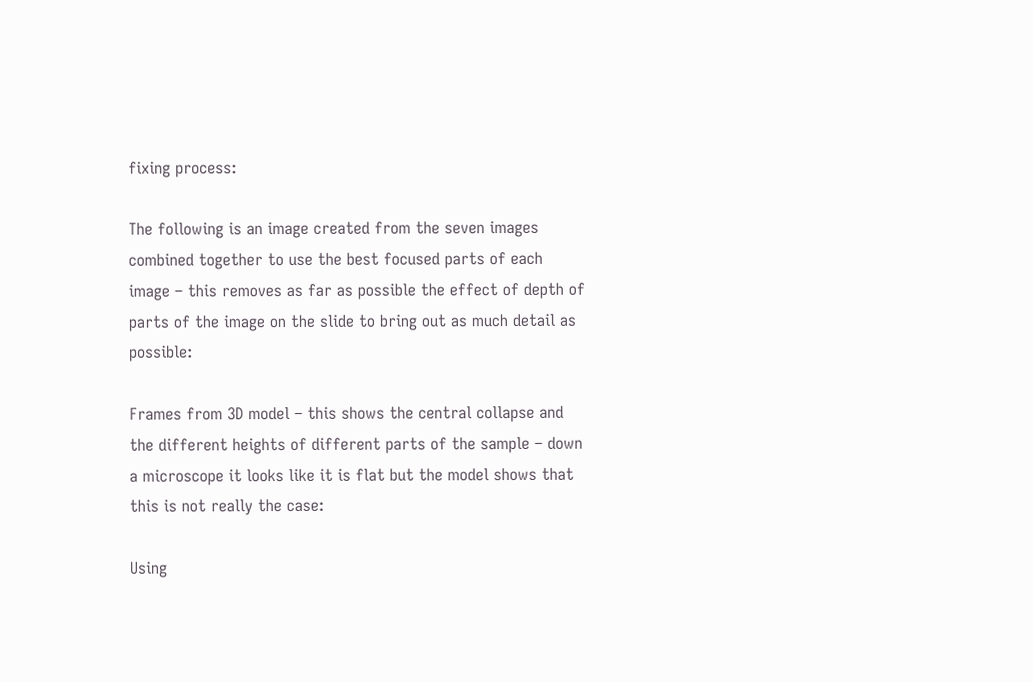fixing process:

The following is an image created from the seven images combined together to use the best focused parts of each image – this removes as far as possible the effect of depth of parts of the image on the slide to bring out as much detail as possible:

Frames from 3D model – this shows the central collapse and the different heights of different parts of the sample – down a microscope it looks like it is flat but the model shows that this is not really the case:

Using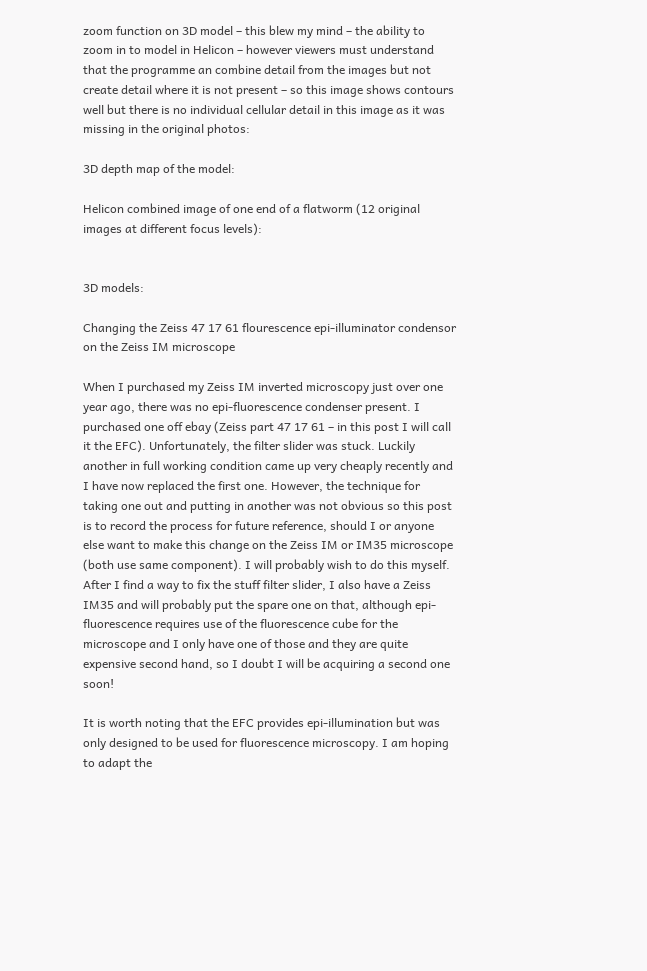zoom function on 3D model – this blew my mind – the ability to zoom in to model in Helicon – however viewers must understand that the programme an combine detail from the images but not create detail where it is not present – so this image shows contours well but there is no individual cellular detail in this image as it was missing in the original photos:

3D depth map of the model:

Helicon combined image of one end of a flatworm (12 original images at different focus levels):


3D models:

Changing the Zeiss 47 17 61 flourescence epi-illuminator condensor on the Zeiss IM microscope

When I purchased my Zeiss IM inverted microscopy just over one year ago, there was no epi-fluorescence condenser present. I purchased one off ebay (Zeiss part 47 17 61 – in this post I will call it the EFC). Unfortunately, the filter slider was stuck. Luckily another in full working condition came up very cheaply recently and I have now replaced the first one. However, the technique for taking one out and putting in another was not obvious so this post is to record the process for future reference, should I or anyone else want to make this change on the Zeiss IM or IM35 microscope (both use same component). I will probably wish to do this myself. After I find a way to fix the stuff filter slider, I also have a Zeiss IM35 and will probably put the spare one on that, although epi-fluorescence requires use of the fluorescence cube for the microscope and I only have one of those and they are quite expensive second hand, so I doubt I will be acquiring a second one soon!

It is worth noting that the EFC provides epi-illumination but was only designed to be used for fluorescence microscopy. I am hoping to adapt the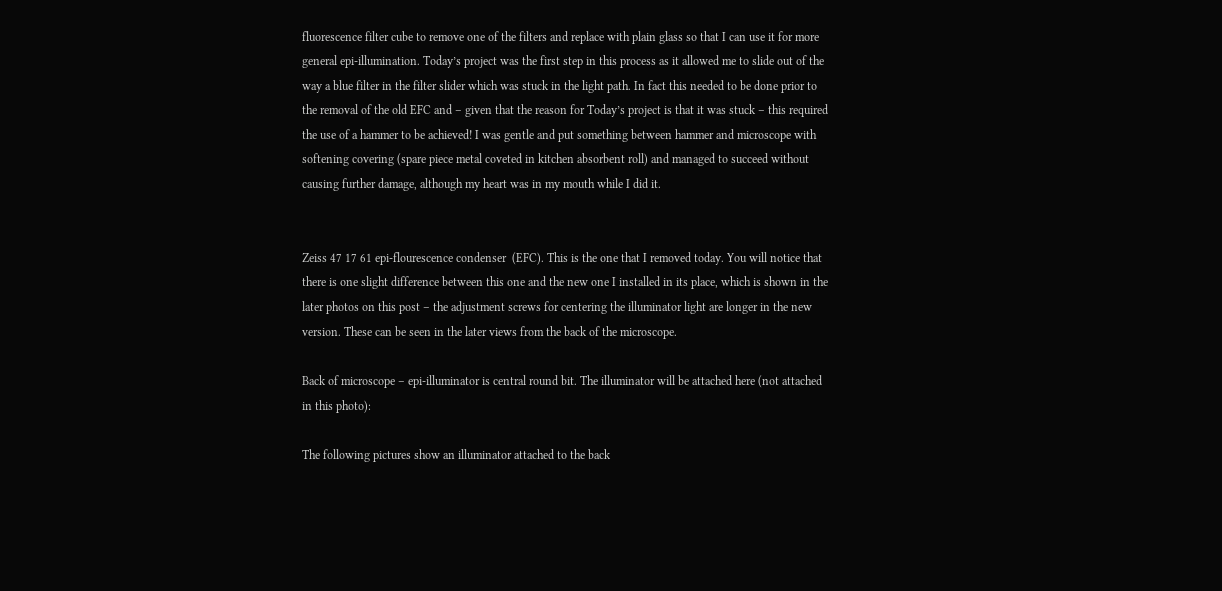fluorescence filter cube to remove one of the filters and replace with plain glass so that I can use it for more general epi-illumination. Today’s project was the first step in this process as it allowed me to slide out of the way a blue filter in the filter slider which was stuck in the light path. In fact this needed to be done prior to the removal of the old EFC and – given that the reason for Today’s project is that it was stuck – this required the use of a hammer to be achieved! I was gentle and put something between hammer and microscope with softening covering (spare piece metal coveted in kitchen absorbent roll) and managed to succeed without causing further damage, although my heart was in my mouth while I did it.


Zeiss 47 17 61 epi-flourescence condenser  (EFC). This is the one that I removed today. You will notice that there is one slight difference between this one and the new one I installed in its place, which is shown in the later photos on this post – the adjustment screws for centering the illuminator light are longer in the new version. These can be seen in the later views from the back of the microscope.

Back of microscope – epi-illuminator is central round bit. The illuminator will be attached here (not attached in this photo):

The following pictures show an illuminator attached to the back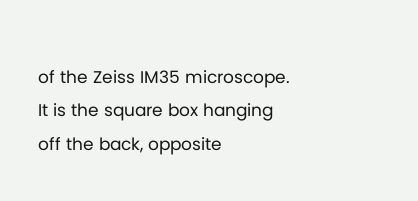of the Zeiss IM35 microscope. It is the square box hanging off the back, opposite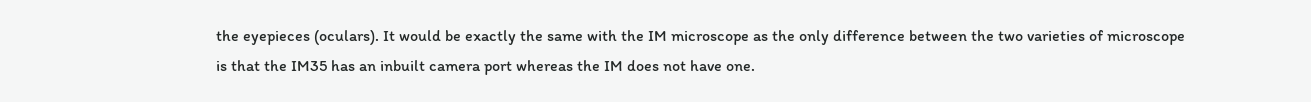the eyepieces (oculars). It would be exactly the same with the IM microscope as the only difference between the two varieties of microscope is that the IM35 has an inbuilt camera port whereas the IM does not have one.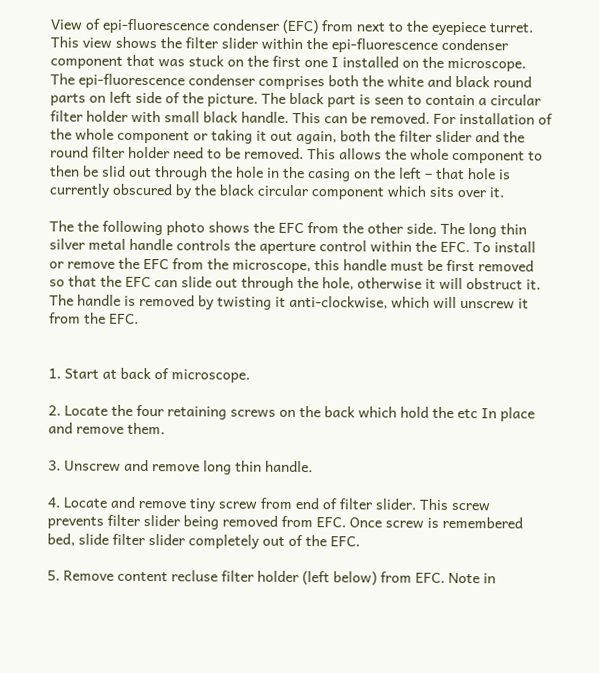View of epi-fluorescence condenser (EFC) from next to the eyepiece turret. This view shows the filter slider within the epi-fluorescence condenser component that was stuck on the first one I installed on the microscope. The epi-fluorescence condenser comprises both the white and black round parts on left side of the picture. The black part is seen to contain a circular filter holder with small black handle. This can be removed. For installation of the whole component or taking it out again, both the filter slider and the round filter holder need to be removed. This allows the whole component to then be slid out through the hole in the casing on the left – that hole is currently obscured by the black circular component which sits over it.

The the following photo shows the EFC from the other side. The long thin silver metal handle controls the aperture control within the EFC. To install or remove the EFC from the microscope, this handle must be first removed so that the EFC can slide out through the hole, otherwise it will obstruct it. The handle is removed by twisting it anti-clockwise, which will unscrew it from the EFC.


1. Start at back of microscope.

2. Locate the four retaining screws on the back which hold the etc In place and remove them.

3. Unscrew and remove long thin handle.

4. Locate and remove tiny screw from end of filter slider. This screw prevents filter slider being removed from EFC. Once screw is remembered bed, slide filter slider completely out of the EFC.

5. Remove content recluse filter holder (left below) from EFC. Note in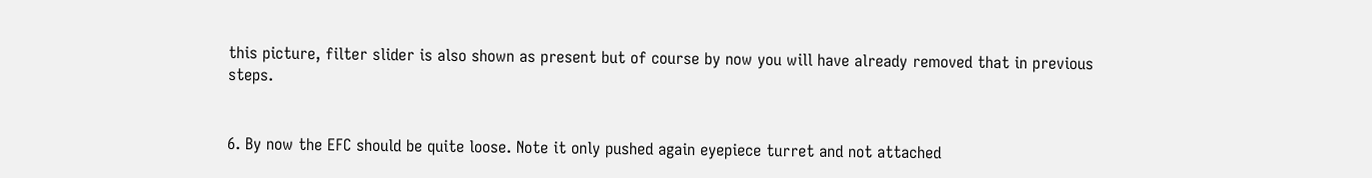this picture, filter slider is also shown as present but of course by now you will have already removed that in previous steps.


6. By now the EFC should be quite loose. Note it only pushed again eyepiece turret and not attached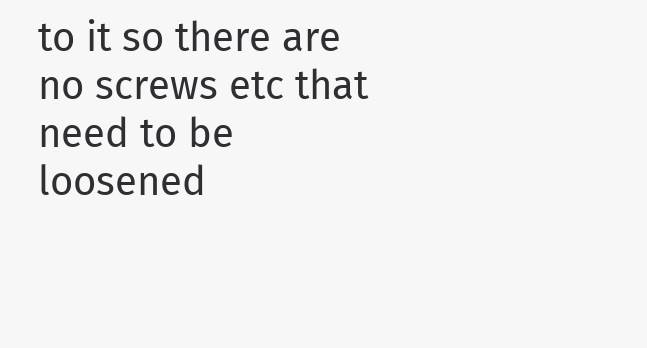to it so there are no screws etc that need to be loosened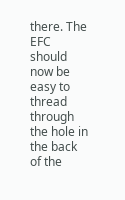there. The EFC should now be easy to thread through the hole in the back of the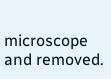microscope and removed.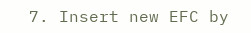7. Insert new EFC by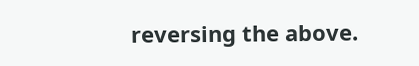reversing the above.